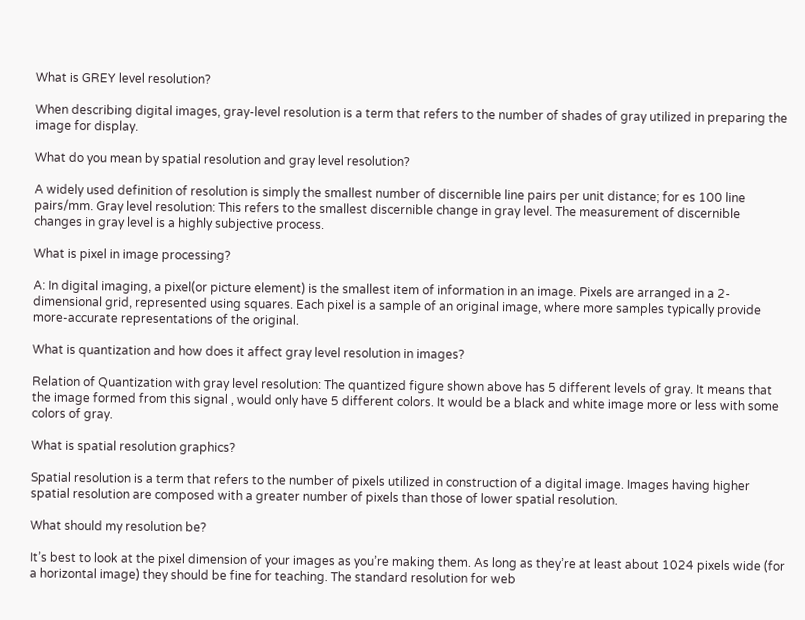What is GREY level resolution?

When describing digital images, gray-level resolution is a term that refers to the number of shades of gray utilized in preparing the image for display.

What do you mean by spatial resolution and gray level resolution?

A widely used definition of resolution is simply the smallest number of discernible line pairs per unit distance; for es 100 line pairs/mm. Gray level resolution: This refers to the smallest discernible change in gray level. The measurement of discernible changes in gray level is a highly subjective process.

What is pixel in image processing?

A: In digital imaging, a pixel(or picture element) is the smallest item of information in an image. Pixels are arranged in a 2-dimensional grid, represented using squares. Each pixel is a sample of an original image, where more samples typically provide more-accurate representations of the original.

What is quantization and how does it affect gray level resolution in images?

Relation of Quantization with gray level resolution: The quantized figure shown above has 5 different levels of gray. It means that the image formed from this signal , would only have 5 different colors. It would be a black and white image more or less with some colors of gray.

What is spatial resolution graphics?

Spatial resolution is a term that refers to the number of pixels utilized in construction of a digital image. Images having higher spatial resolution are composed with a greater number of pixels than those of lower spatial resolution.

What should my resolution be?

It’s best to look at the pixel dimension of your images as you’re making them. As long as they’re at least about 1024 pixels wide (for a horizontal image) they should be fine for teaching. The standard resolution for web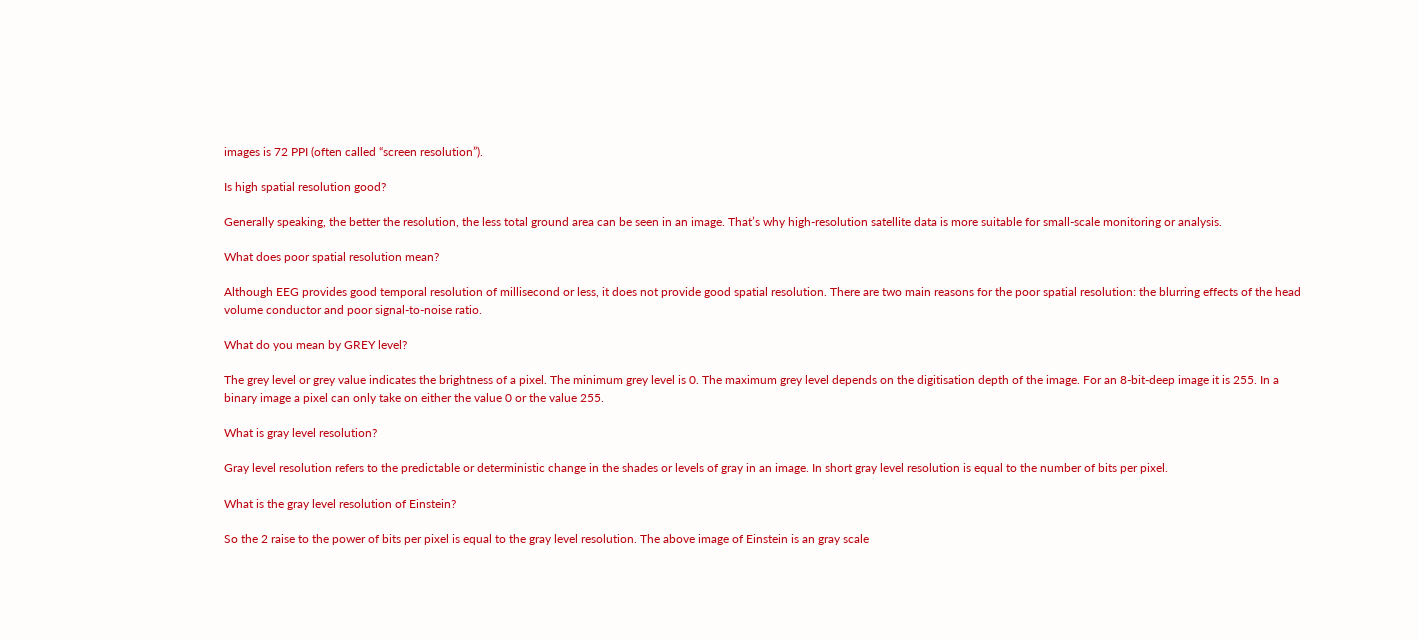images is 72 PPI (often called “screen resolution”).

Is high spatial resolution good?

Generally speaking, the better the resolution, the less total ground area can be seen in an image. That’s why high-resolution satellite data is more suitable for small-scale monitoring or analysis.

What does poor spatial resolution mean?

Although EEG provides good temporal resolution of millisecond or less, it does not provide good spatial resolution. There are two main reasons for the poor spatial resolution: the blurring effects of the head volume conductor and poor signal-to-noise ratio.

What do you mean by GREY level?

The grey level or grey value indicates the brightness of a pixel. The minimum grey level is 0. The maximum grey level depends on the digitisation depth of the image. For an 8-bit-deep image it is 255. In a binary image a pixel can only take on either the value 0 or the value 255.

What is gray level resolution?

Gray level resolution refers to the predictable or deterministic change in the shades or levels of gray in an image. In short gray level resolution is equal to the number of bits per pixel.

What is the gray level resolution of Einstein?

So the 2 raise to the power of bits per pixel is equal to the gray level resolution. The above image of Einstein is an gray scale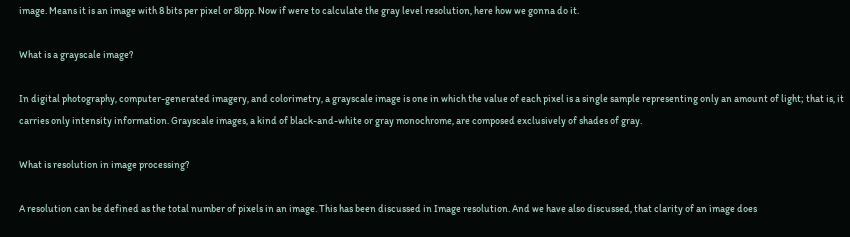image. Means it is an image with 8 bits per pixel or 8bpp. Now if were to calculate the gray level resolution, here how we gonna do it.

What is a grayscale image?

In digital photography, computer-generated imagery, and colorimetry, a grayscale image is one in which the value of each pixel is a single sample representing only an amount of light; that is, it carries only intensity information. Grayscale images, a kind of black-and-white or gray monochrome, are composed exclusively of shades of gray.

What is resolution in image processing?

A resolution can be defined as the total number of pixels in an image. This has been discussed in Image resolution. And we have also discussed, that clarity of an image does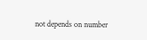not depends on number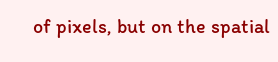of pixels, but on the spatial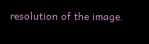resolution of the image.